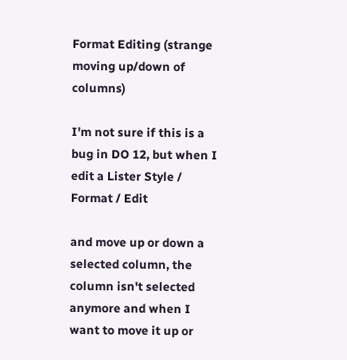Format Editing (strange moving up/down of columns)

I'm not sure if this is a bug in DO 12, but when I edit a Lister Style / Format / Edit

and move up or down a selected column, the column isn't selected anymore and when I want to move it up or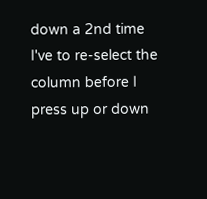down a 2nd time I've to re-select the column before I press up or down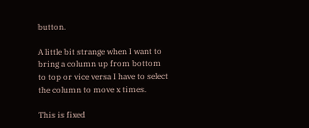button.

A little bit strange when I want to bring a column up from bottom to top or vice versa I have to select the column to move x times.

This is fixed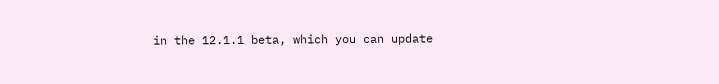in the 12.1.1 beta, which you can update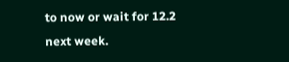to now or wait for 12.2 next week.